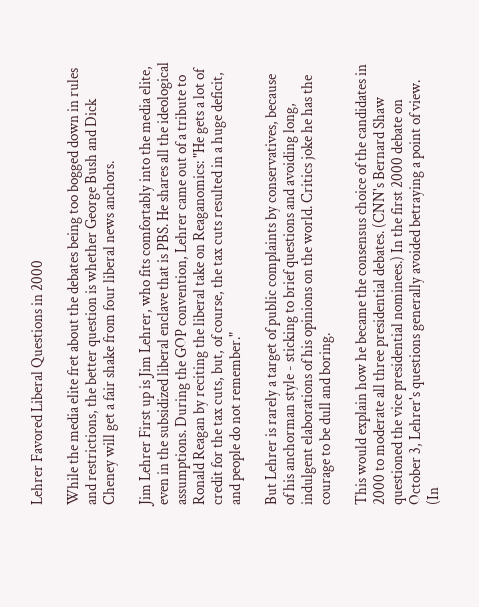Lehrer Favored Liberal Questions in 2000

While the media elite fret about the debates being too bogged down in rules and restrictions, the better question is whether George Bush and Dick Cheney will get a fair shake from four liberal news anchors.

Jim Lehrer First up is Jim Lehrer, who fits comfortably into the media elite, even in the subsidized liberal enclave that is PBS. He shares all the ideological assumptions. During the GOP convention, Lehrer came out of a tribute to Ronald Reagan by reciting the liberal take on Reaganomics: "He gets a lot of credit for the tax cuts, but, of course, the tax cuts resulted in a huge deficit, and people do not remember."

But Lehrer is rarely a target of public complaints by conservatives, because of his anchorman style - sticking to brief questions and avoiding long, indulgent elaborations of his opinions on the world. Critics joke he has the courage to be dull and boring.

This would explain how he became the consensus choice of the candidates in 2000 to moderate all three presidential debates. (CNN's Bernard Shaw questioned the vice presidential nominees.) In the first 2000 debate on October 3, Lehrer's questions generally avoided betraying a point of view. (In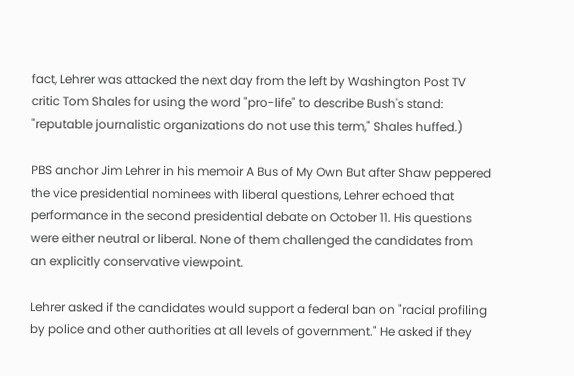fact, Lehrer was attacked the next day from the left by Washington Post TV critic Tom Shales for using the word "pro-life" to describe Bush's stand: "reputable journalistic organizations do not use this term," Shales huffed.)

PBS anchor Jim Lehrer in his memoir A Bus of My Own But after Shaw peppered the vice presidential nominees with liberal questions, Lehrer echoed that performance in the second presidential debate on October 11. His questions were either neutral or liberal. None of them challenged the candidates from an explicitly conservative viewpoint.

Lehrer asked if the candidates would support a federal ban on "racial profiling by police and other authorities at all levels of government." He asked if they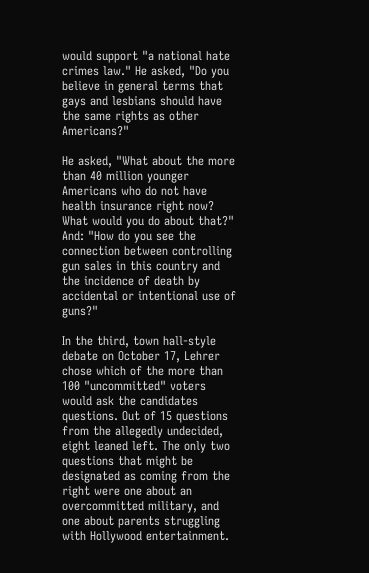would support "a national hate crimes law." He asked, "Do you believe in general terms that gays and lesbians should have the same rights as other Americans?"

He asked, "What about the more than 40 million younger Americans who do not have health insurance right now? What would you do about that?" And: "How do you see the connection between controlling gun sales in this country and the incidence of death by accidental or intentional use of guns?"

In the third, town hall-style debate on October 17, Lehrer chose which of the more than 100 "uncommitted" voters would ask the candidates questions. Out of 15 questions from the allegedly undecided, eight leaned left. The only two questions that might be designated as coming from the right were one about an overcommitted military, and one about parents struggling with Hollywood entertainment.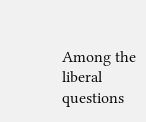Among the liberal questions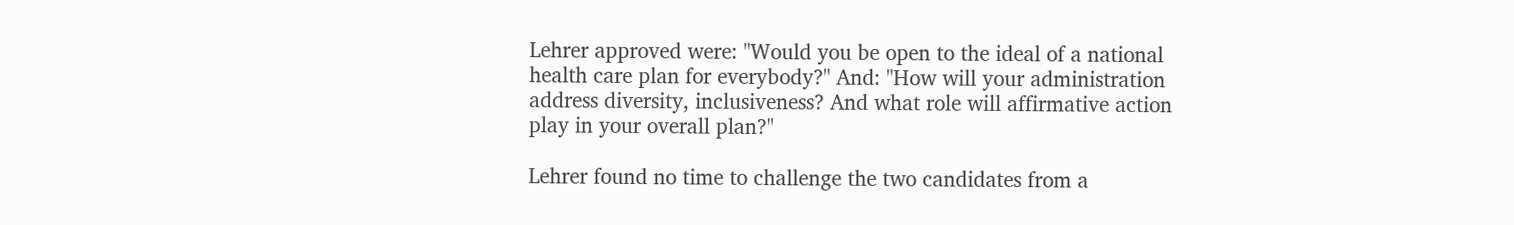Lehrer approved were: "Would you be open to the ideal of a national health care plan for everybody?" And: "How will your administration address diversity, inclusiveness? And what role will affirmative action play in your overall plan?"

Lehrer found no time to challenge the two candidates from a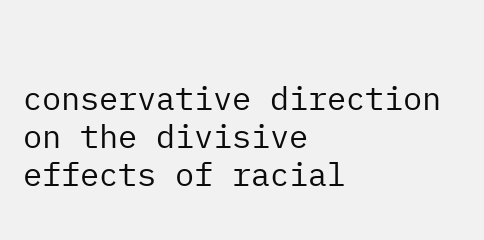conservative direction on the divisive effects of racial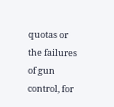quotas or the failures of gun control, for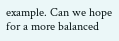example. Can we hope for a more balanced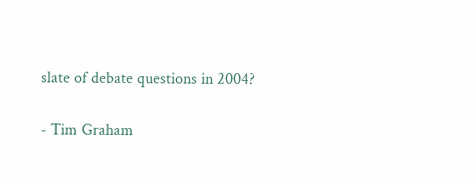slate of debate questions in 2004?

- Tim Graham